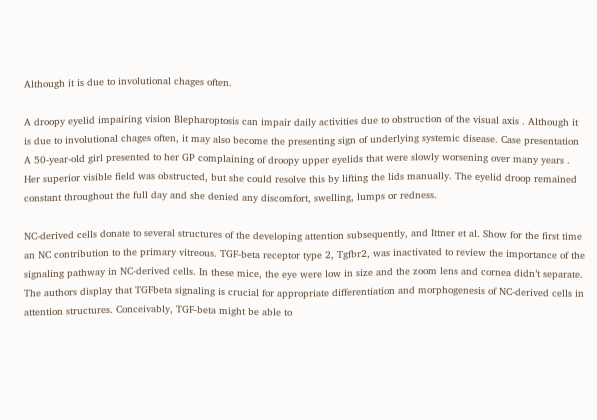Although it is due to involutional chages often.

A droopy eyelid impairing vision Blepharoptosis can impair daily activities due to obstruction of the visual axis . Although it is due to involutional chages often, it may also become the presenting sign of underlying systemic disease. Case presentation A 50-year-old girl presented to her GP complaining of droopy upper eyelids that were slowly worsening over many years . Her superior visible field was obstructed, but she could resolve this by lifting the lids manually. The eyelid droop remained constant throughout the full day and she denied any discomfort, swelling, lumps or redness.

NC-derived cells donate to several structures of the developing attention subsequently, and Ittner et al. Show for the first time an NC contribution to the primary vitreous. TGF-beta receptor type 2, Tgfbr2, was inactivated to review the importance of the signaling pathway in NC-derived cells. In these mice, the eye were low in size and the zoom lens and cornea didn’t separate. The authors display that TGFbeta signaling is crucial for appropriate differentiation and morphogenesis of NC-derived cells in attention structures. Conceivably, TGF-beta might be able to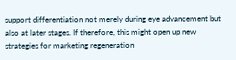support differentiation not merely during eye advancement but also at later stages. If therefore, this might open up new strategies for marketing regeneration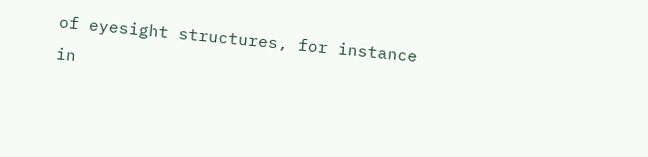of eyesight structures, for instance in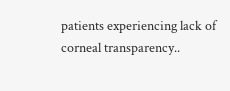patients experiencing lack of corneal transparency..